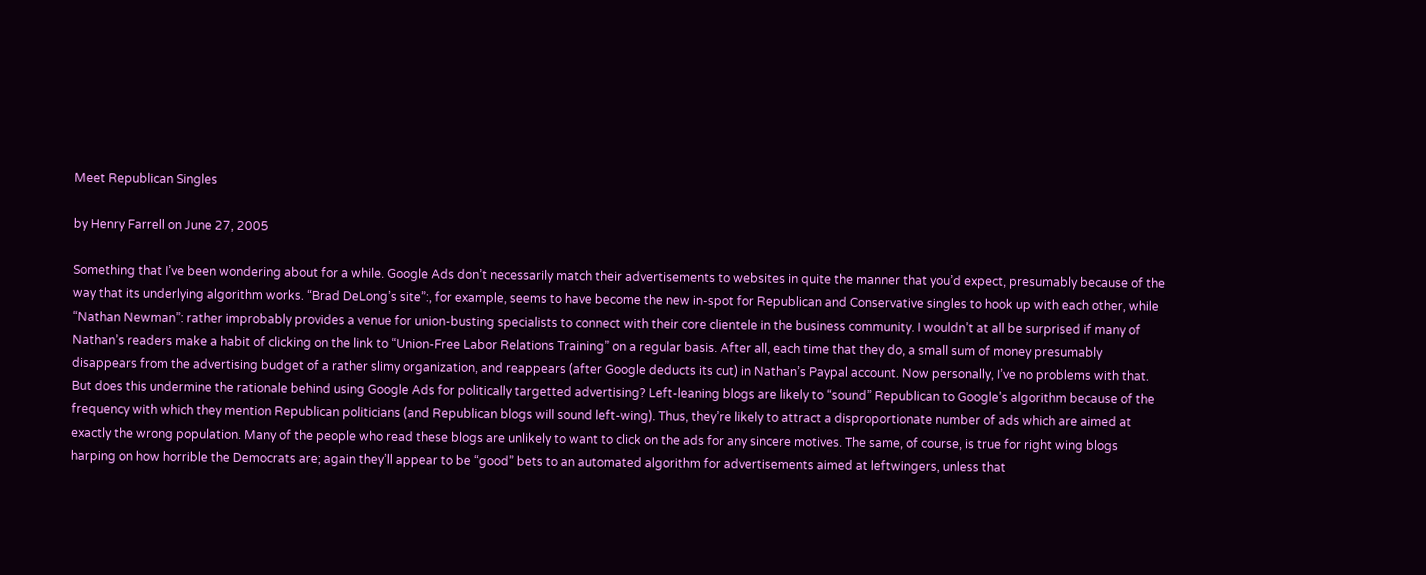Meet Republican Singles

by Henry Farrell on June 27, 2005

Something that I’ve been wondering about for a while. Google Ads don’t necessarily match their advertisements to websites in quite the manner that you’d expect, presumably because of the way that its underlying algorithm works. “Brad DeLong’s site”:, for example, seems to have become the new in-spot for Republican and Conservative singles to hook up with each other, while “Nathan Newman”: rather improbably provides a venue for union-busting specialists to connect with their core clientele in the business community. I wouldn’t at all be surprised if many of Nathan’s readers make a habit of clicking on the link to “Union-Free Labor Relations Training” on a regular basis. After all, each time that they do, a small sum of money presumably disappears from the advertising budget of a rather slimy organization, and reappears (after Google deducts its cut) in Nathan’s Paypal account. Now personally, I’ve no problems with that. But does this undermine the rationale behind using Google Ads for politically targetted advertising? Left-leaning blogs are likely to “sound” Republican to Google’s algorithm because of the frequency with which they mention Republican politicians (and Republican blogs will sound left-wing). Thus, they’re likely to attract a disproportionate number of ads which are aimed at exactly the wrong population. Many of the people who read these blogs are unlikely to want to click on the ads for any sincere motives. The same, of course, is true for right wing blogs harping on how horrible the Democrats are; again they’ll appear to be “good” bets to an automated algorithm for advertisements aimed at leftwingers, unless that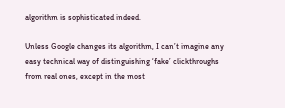algorithm is sophisticated indeed.

Unless Google changes its algorithm, I can’t imagine any easy technical way of distinguishing ‘fake’ clickthroughs from real ones, except in the most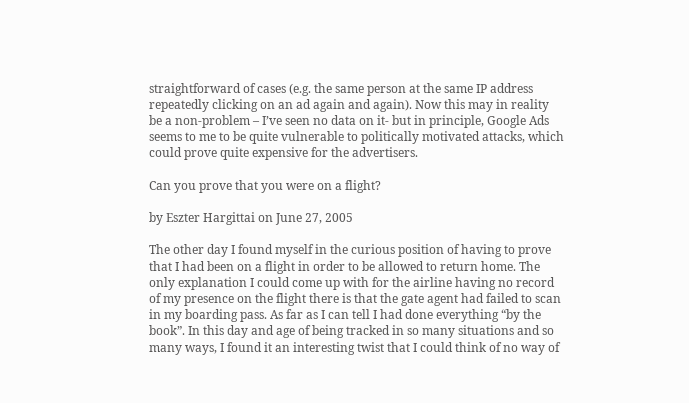straightforward of cases (e.g. the same person at the same IP address repeatedly clicking on an ad again and again). Now this may in reality be a non-problem – I’ve seen no data on it- but in principle, Google Ads seems to me to be quite vulnerable to politically motivated attacks, which could prove quite expensive for the advertisers.

Can you prove that you were on a flight?

by Eszter Hargittai on June 27, 2005

The other day I found myself in the curious position of having to prove that I had been on a flight in order to be allowed to return home. The only explanation I could come up with for the airline having no record of my presence on the flight there is that the gate agent had failed to scan in my boarding pass. As far as I can tell I had done everything “by the book”. In this day and age of being tracked in so many situations and so many ways, I found it an interesting twist that I could think of no way of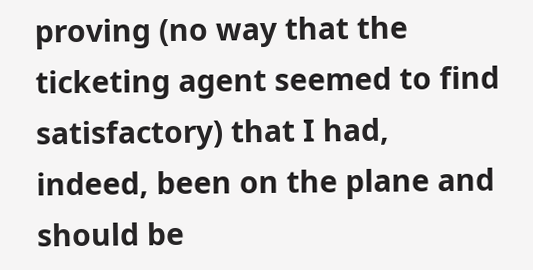proving (no way that the ticketing agent seemed to find satisfactory) that I had, indeed, been on the plane and should be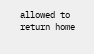allowed to return home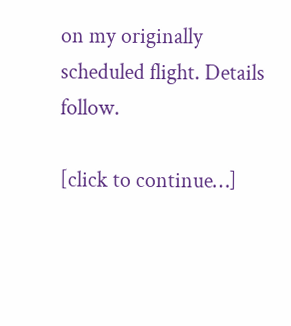on my originally scheduled flight. Details follow.

[click to continue…]